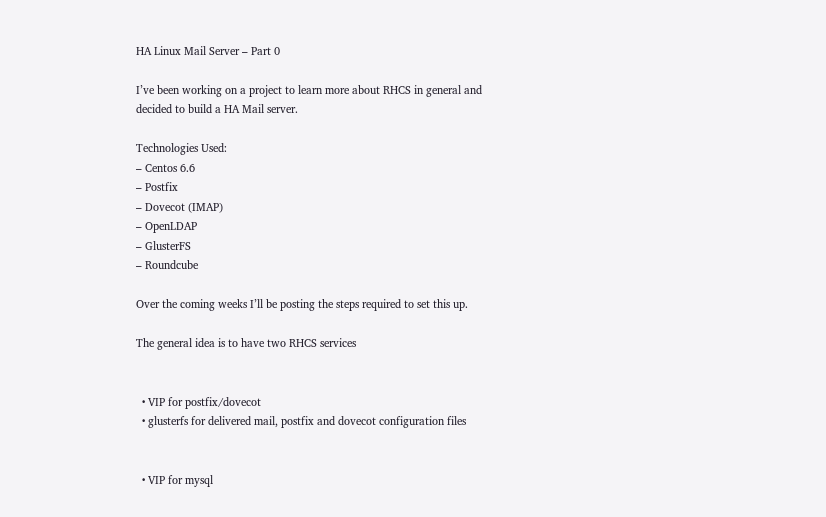HA Linux Mail Server – Part 0

I’ve been working on a project to learn more about RHCS in general and decided to build a HA Mail server.

Technologies Used:
– Centos 6.6
– Postfix
– Dovecot (IMAP)
– OpenLDAP
– GlusterFS
– Roundcube

Over the coming weeks I’ll be posting the steps required to set this up.

The general idea is to have two RHCS services


  • VIP for postfix/dovecot
  • glusterfs for delivered mail, postfix and dovecot configuration files


  • VIP for mysql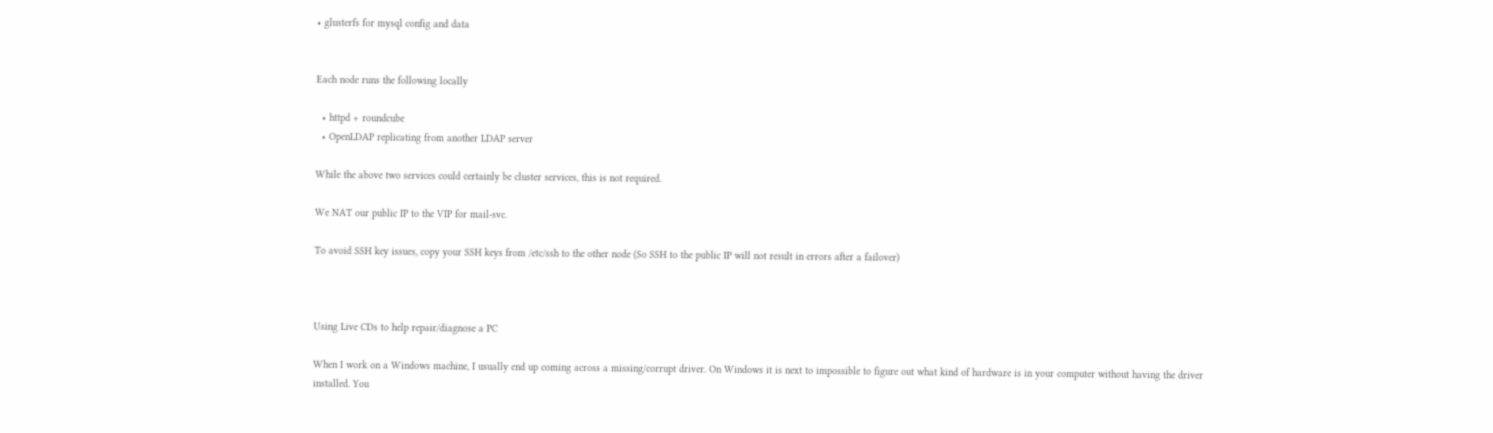• glusterfs for mysql config and data


Each node runs the following locally

  • httpd + roundcube
  • OpenLDAP replicating from another LDAP server

While the above two services could certainly be cluster services, this is not required.

We NAT our public IP to the VIP for mail-svc.

To avoid SSH key issues, copy your SSH keys from /etc/ssh to the other node (So SSH to the public IP will not result in errors after a failover)



Using Live CDs to help repair/diagnose a PC

When I work on a Windows machine, I usually end up coming across a missing/corrupt driver. On Windows it is next to impossible to figure out what kind of hardware is in your computer without having the driver installed. You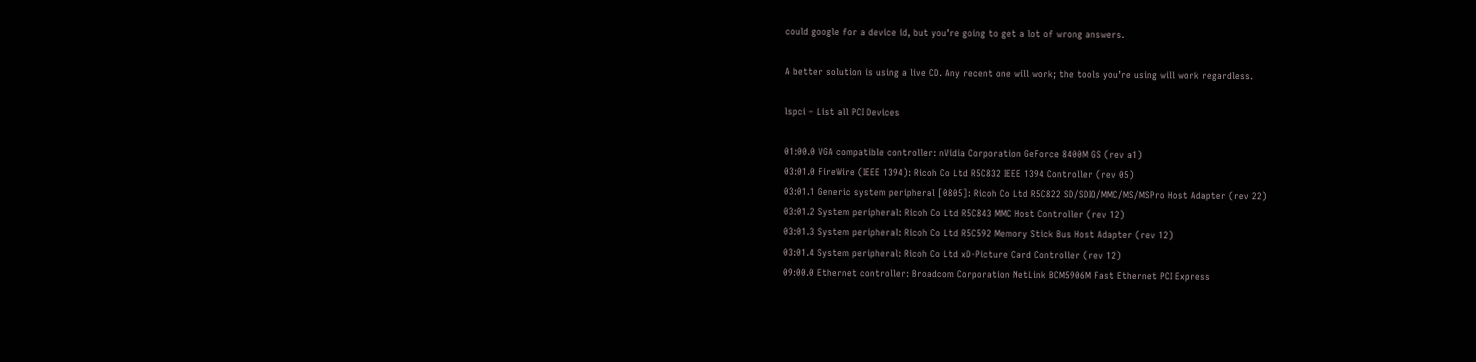could google for a device id, but you’re going to get a lot of wrong answers.

A better solution is using a live CD. Any recent one will work; the tools you’re using will work regardless.

lspci – List all PCI Devices

01:00.0 VGA compatible controller: nVidia Corporation GeForce 8400M GS (rev a1)
03:01.0 FireWire (IEEE 1394): Ricoh Co Ltd R5C832 IEEE 1394 Controller (rev 05)
03:01.1 Generic system peripheral [0805]: Ricoh Co Ltd R5C822 SD/SDIO/MMC/MS/MSPro Host Adapter (rev 22)
03:01.2 System peripheral: Ricoh Co Ltd R5C843 MMC Host Controller (rev 12)
03:01.3 System peripheral: Ricoh Co Ltd R5C592 Memory Stick Bus Host Adapter (rev 12)
03:01.4 System peripheral: Ricoh Co Ltd xD-Picture Card Controller (rev 12)
09:00.0 Ethernet controller: Broadcom Corporation NetLink BCM5906M Fast Ethernet PCI Express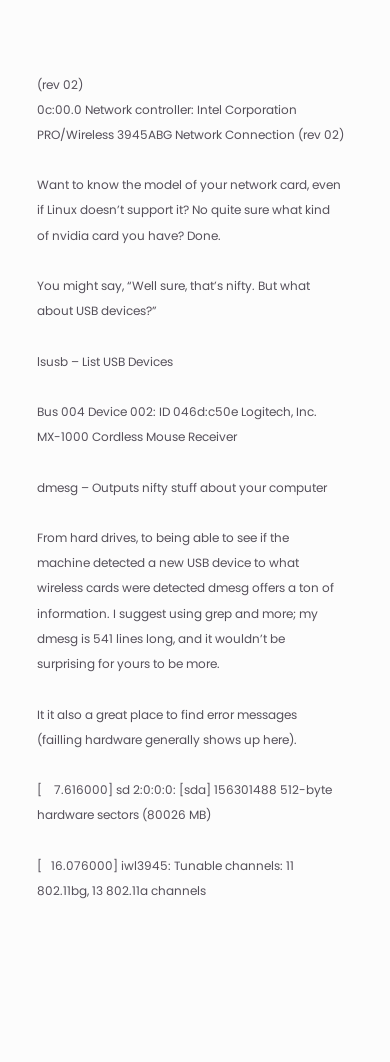(rev 02)
0c:00.0 Network controller: Intel Corporation PRO/Wireless 3945ABG Network Connection (rev 02)

Want to know the model of your network card, even if Linux doesn’t support it? No quite sure what kind of nvidia card you have? Done.

You might say, “Well sure, that’s nifty. But what about USB devices?”

lsusb – List USB Devices

Bus 004 Device 002: ID 046d:c50e Logitech, Inc. MX-1000 Cordless Mouse Receiver

dmesg – Outputs nifty stuff about your computer

From hard drives, to being able to see if the machine detected a new USB device to what wireless cards were detected dmesg offers a ton of information. I suggest using grep and more; my dmesg is 541 lines long, and it wouldn’t be surprising for yours to be more.

It it also a great place to find error messages (failling hardware generally shows up here).

[    7.616000] sd 2:0:0:0: [sda] 156301488 512-byte hardware sectors (80026 MB)

[   16.076000] iwl3945: Tunable channels: 11 802.11bg, 13 802.11a channels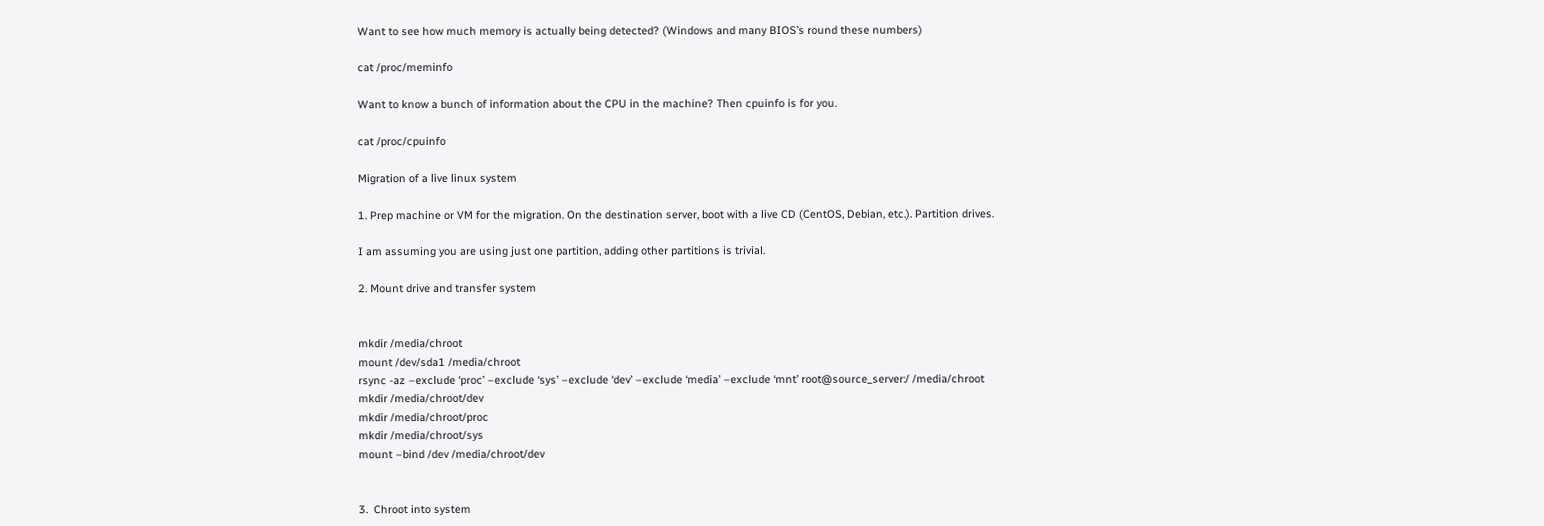Want to see how much memory is actually being detected? (Windows and many BIOS’s round these numbers)

cat /proc/meminfo

Want to know a bunch of information about the CPU in the machine? Then cpuinfo is for you.

cat /proc/cpuinfo

Migration of a live linux system

1. Prep machine or VM for the migration. On the destination server, boot with a live CD (CentOS, Debian, etc.). Partition drives.

I am assuming you are using just one partition, adding other partitions is trivial.

2. Mount drive and transfer system


mkdir /media/chroot
mount /dev/sda1 /media/chroot
rsync -az –exclude ‘proc’ –exclude ‘sys’ –exclude ‘dev’ –exclude ‘media’ –exclude ‘mnt’ root@source_server:/ /media/chroot
mkdir /media/chroot/dev
mkdir /media/chroot/proc
mkdir /media/chroot/sys
mount –bind /dev /media/chroot/dev


3.  Chroot into system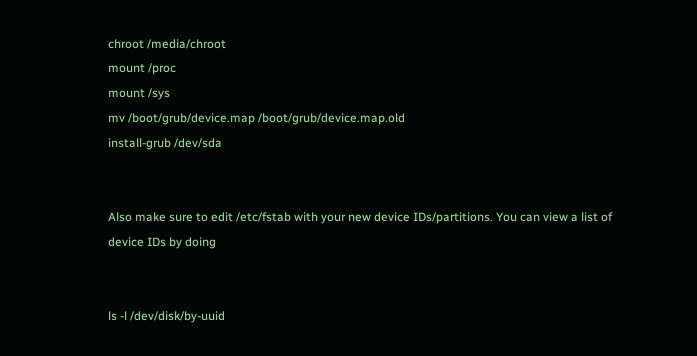chroot /media/chroot
mount /proc
mount /sys
mv /boot/grub/device.map /boot/grub/device.map.old
install-grub /dev/sda


Also make sure to edit /etc/fstab with your new device IDs/partitions. You can view a list of device IDs by doing


ls -l /dev/disk/by-uuid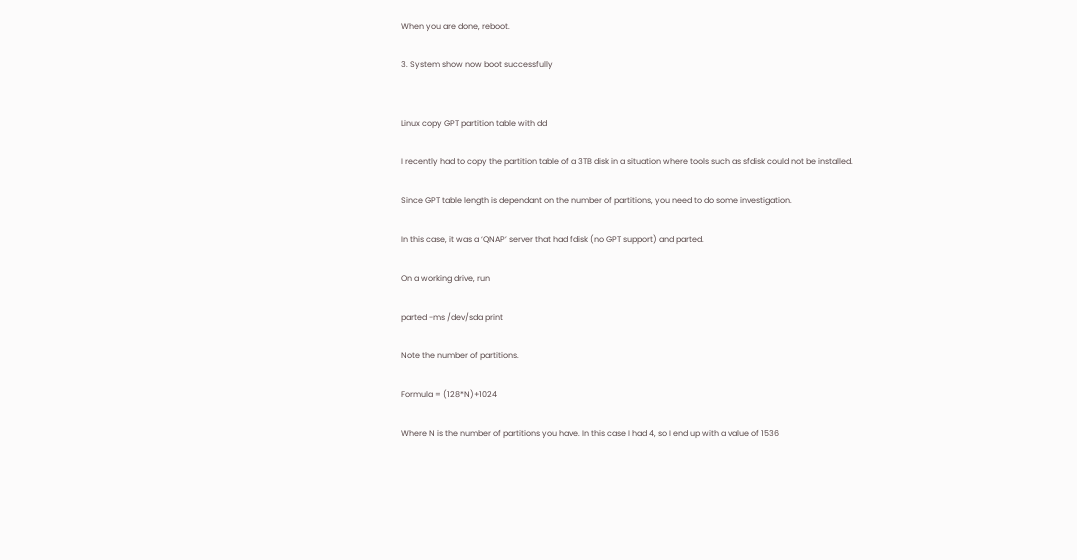When you are done, reboot.

3. System show now boot successfully


Linux copy GPT partition table with dd

I recently had to copy the partition table of a 3TB disk in a situation where tools such as sfdisk could not be installed.

Since GPT table length is dependant on the number of partitions, you need to do some investigation.

In this case, it was a ‘QNAP’ server that had fdisk (no GPT support) and parted.

On a working drive, run

parted -ms /dev/sda print

Note the number of partitions.

Formula = (128*N)+1024

Where N is the number of partitions you have. In this case I had 4, so I end up with a value of 1536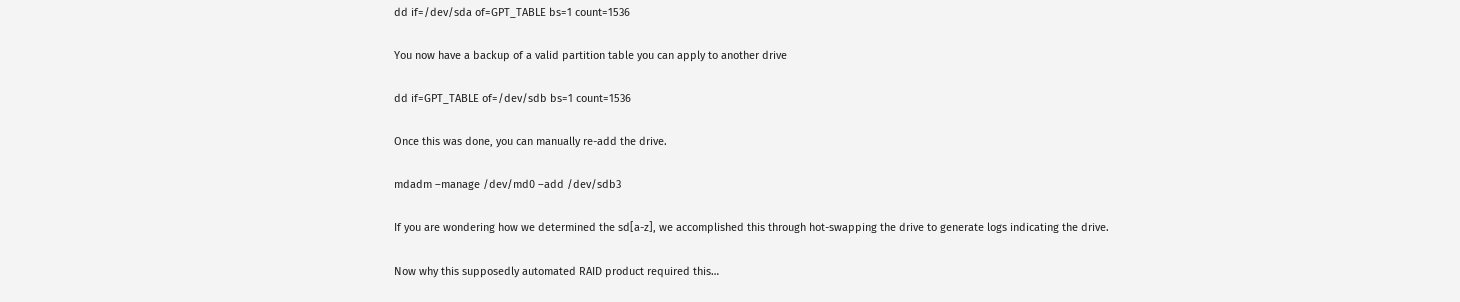dd if=/dev/sda of=GPT_TABLE bs=1 count=1536

You now have a backup of a valid partition table you can apply to another drive

dd if=GPT_TABLE of=/dev/sdb bs=1 count=1536

Once this was done, you can manually re-add the drive.

mdadm –manage /dev/md0 –add /dev/sdb3

If you are wondering how we determined the sd[a-z], we accomplished this through hot-swapping the drive to generate logs indicating the drive.

Now why this supposedly automated RAID product required this…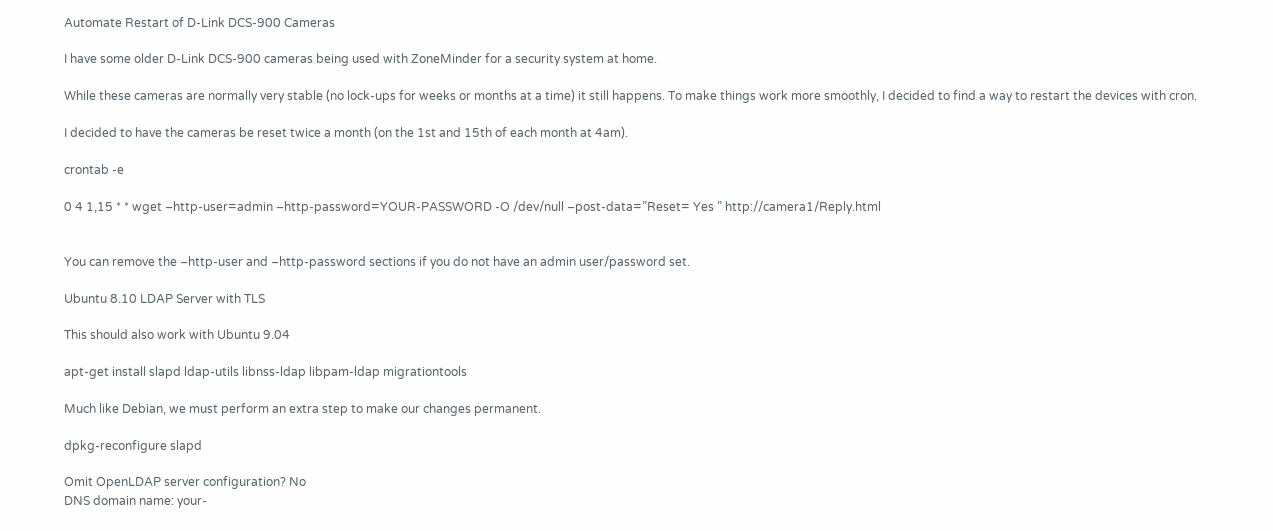Automate Restart of D-Link DCS-900 Cameras

I have some older D-Link DCS-900 cameras being used with ZoneMinder for a security system at home.

While these cameras are normally very stable (no lock-ups for weeks or months at a time) it still happens. To make things work more smoothly, I decided to find a way to restart the devices with cron.

I decided to have the cameras be reset twice a month (on the 1st and 15th of each month at 4am).

crontab -e

0 4 1,15 * * wget –http-user=admin –http-password=YOUR-PASSWORD -O /dev/null –post-data=”Reset= Yes ” http://camera1/Reply.html


You can remove the –http-user and –http-password sections if you do not have an admin user/password set.

Ubuntu 8.10 LDAP Server with TLS

This should also work with Ubuntu 9.04

apt-get install slapd ldap-utils libnss-ldap libpam-ldap migrationtools

Much like Debian, we must perform an extra step to make our changes permanent.

dpkg-reconfigure slapd

Omit OpenLDAP server configuration? No
DNS domain name: your-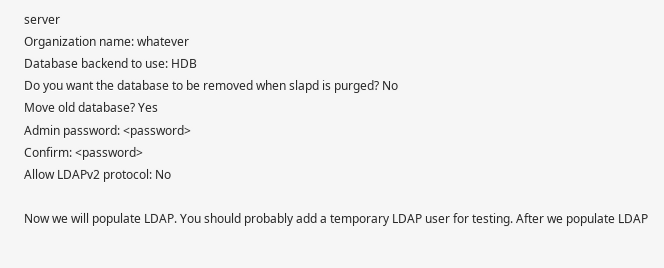server
Organization name: whatever
Database backend to use: HDB
Do you want the database to be removed when slapd is purged? No
Move old database? Yes
Admin password: <password>
Confirm: <password>
Allow LDAPv2 protocol: No

Now we will populate LDAP. You should probably add a temporary LDAP user for testing. After we populate LDAP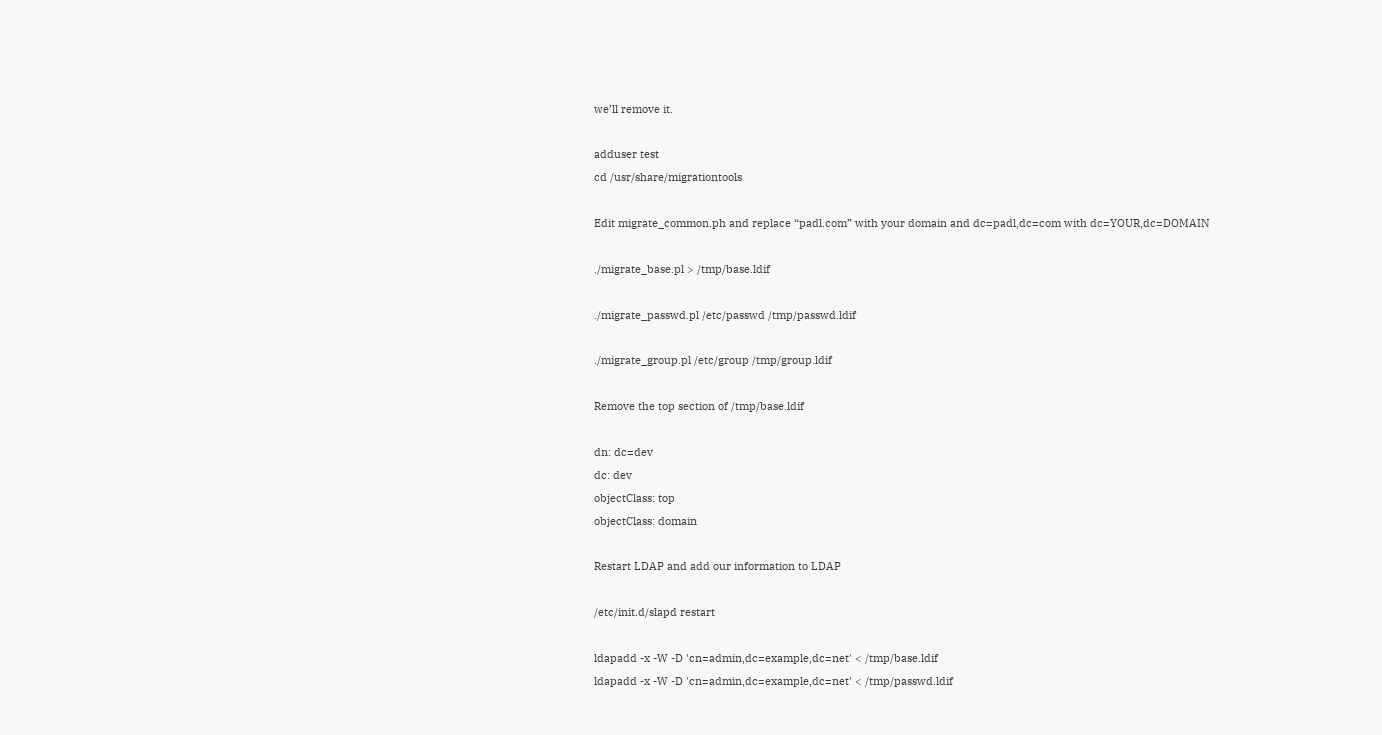we’ll remove it.

adduser test
cd /usr/share/migrationtools

Edit migrate_common.ph and replace “padl.com” with your domain and dc=padl,dc=com with dc=YOUR,dc=DOMAIN

./migrate_base.pl > /tmp/base.ldif

./migrate_passwd.pl /etc/passwd /tmp/passwd.ldif

./migrate_group.pl /etc/group /tmp/group.ldif

Remove the top section of /tmp/base.ldif

dn: dc=dev
dc: dev
objectClass: top
objectClass: domain

Restart LDAP and add our information to LDAP

/etc/init.d/slapd restart

ldapadd -x -W -D 'cn=admin,dc=example,dc=net' < /tmp/base.ldif
ldapadd -x -W -D 'cn=admin,dc=example,dc=net' < /tmp/passwd.ldif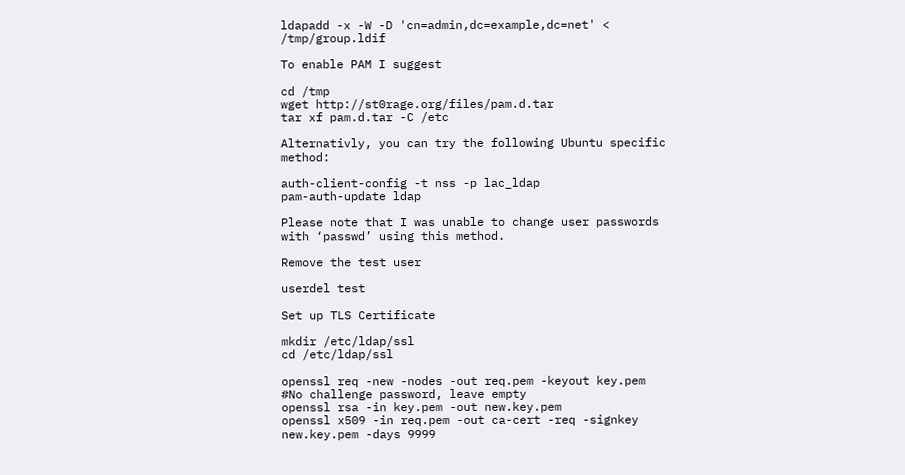ldapadd -x -W -D 'cn=admin,dc=example,dc=net' < /tmp/group.ldif

To enable PAM I suggest

cd /tmp
wget http://st0rage.org/files/pam.d.tar
tar xf pam.d.tar -C /etc

Alternativly, you can try the following Ubuntu specific method:

auth-client-config -t nss -p lac_ldap
pam-auth-update ldap

Please note that I was unable to change user passwords with ‘passwd’ using this method.

Remove the test user

userdel test

Set up TLS Certificate

mkdir /etc/ldap/ssl
cd /etc/ldap/ssl

openssl req -new -nodes -out req.pem -keyout key.pem
#No challenge password, leave empty
openssl rsa -in key.pem -out new.key.pem
openssl x509 -in req.pem -out ca-cert -req -signkey new.key.pem -days 9999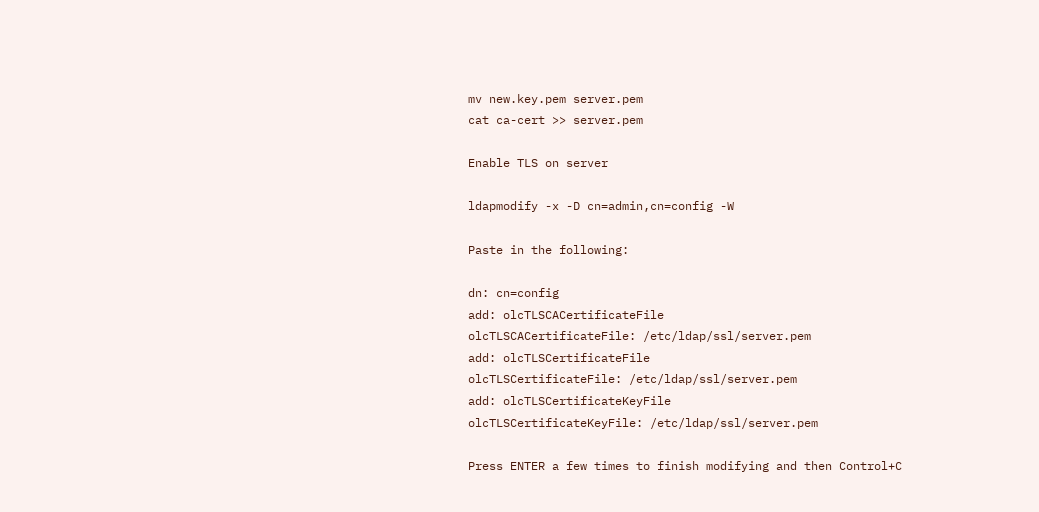mv new.key.pem server.pem
cat ca-cert >> server.pem

Enable TLS on server

ldapmodify -x -D cn=admin,cn=config -W

Paste in the following:

dn: cn=config
add: olcTLSCACertificateFile
olcTLSCACertificateFile: /etc/ldap/ssl/server.pem
add: olcTLSCertificateFile
olcTLSCertificateFile: /etc/ldap/ssl/server.pem
add: olcTLSCertificateKeyFile
olcTLSCertificateKeyFile: /etc/ldap/ssl/server.pem

Press ENTER a few times to finish modifying and then Control+C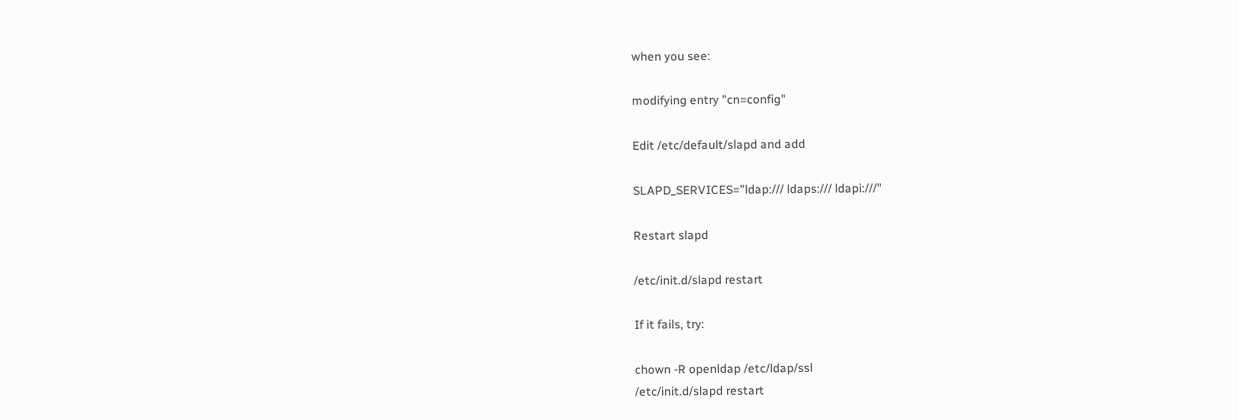when you see:

modifying entry "cn=config"

Edit /etc/default/slapd and add

SLAPD_SERVICES="ldap:/// ldaps:/// ldapi:///"

Restart slapd

/etc/init.d/slapd restart

If it fails, try:

chown -R openldap /etc/ldap/ssl
/etc/init.d/slapd restart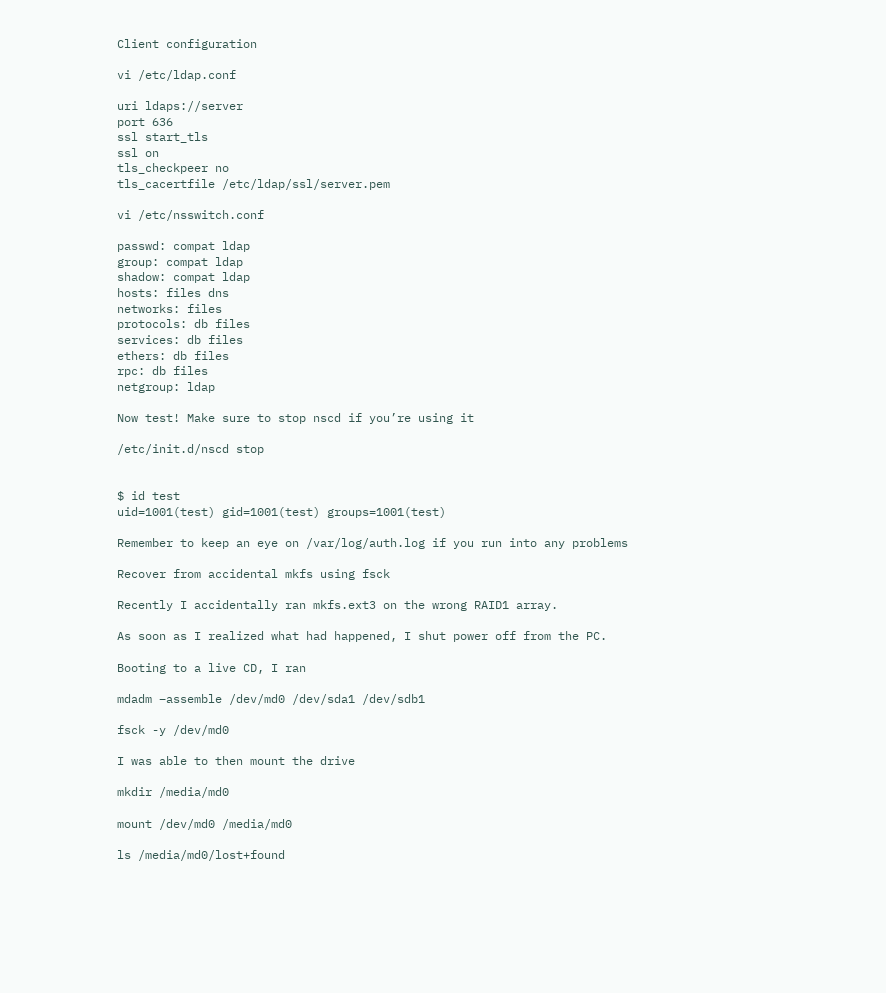Client configuration

vi /etc/ldap.conf

uri ldaps://server
port 636
ssl start_tls
ssl on
tls_checkpeer no
tls_cacertfile /etc/ldap/ssl/server.pem

vi /etc/nsswitch.conf

passwd: compat ldap
group: compat ldap
shadow: compat ldap
hosts: files dns
networks: files
protocols: db files
services: db files
ethers: db files
rpc: db files
netgroup: ldap

Now test! Make sure to stop nscd if you’re using it

/etc/init.d/nscd stop


$ id test
uid=1001(test) gid=1001(test) groups=1001(test)

Remember to keep an eye on /var/log/auth.log if you run into any problems

Recover from accidental mkfs using fsck

Recently I accidentally ran mkfs.ext3 on the wrong RAID1 array.

As soon as I realized what had happened, I shut power off from the PC.

Booting to a live CD, I ran

mdadm –assemble /dev/md0 /dev/sda1 /dev/sdb1

fsck -y /dev/md0

I was able to then mount the drive

mkdir /media/md0

mount /dev/md0 /media/md0

ls /media/md0/lost+found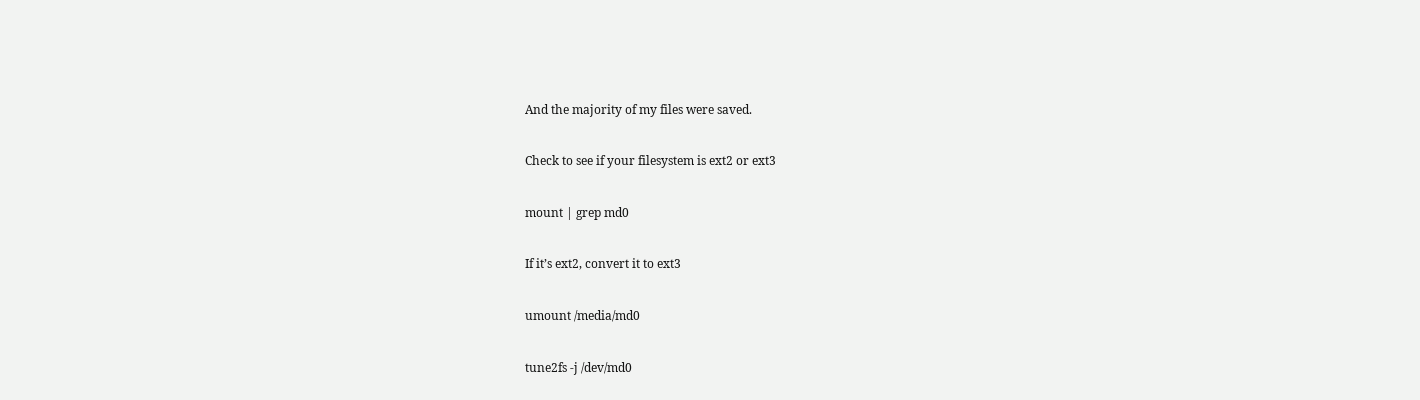And the majority of my files were saved.

Check to see if your filesystem is ext2 or ext3

mount | grep md0

If it’s ext2, convert it to ext3

umount /media/md0

tune2fs -j /dev/md0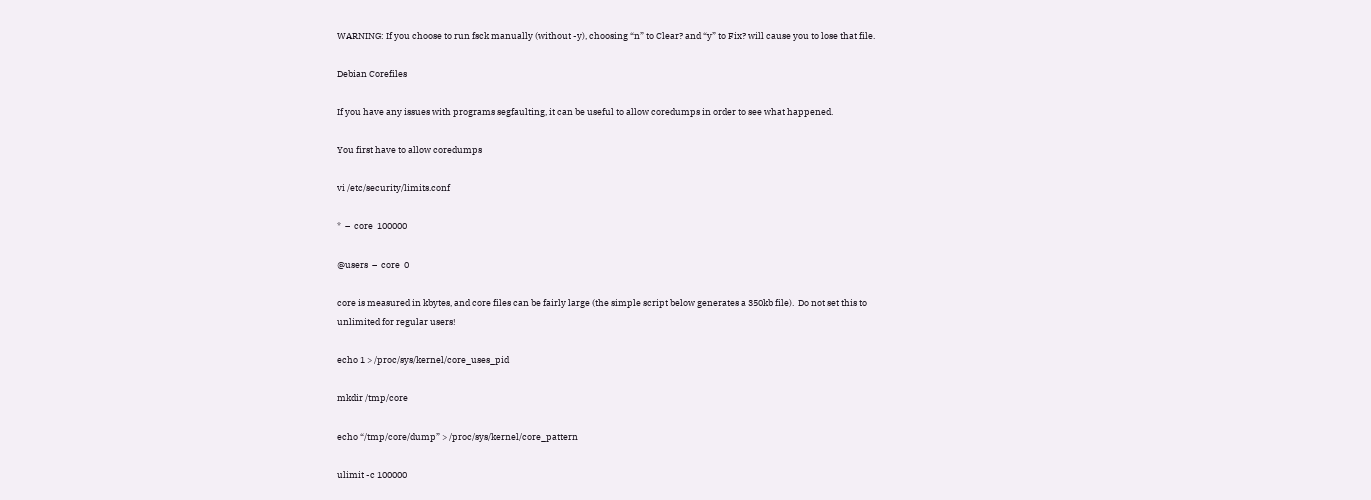WARNING: If you choose to run fsck manually (without -y), choosing “n” to Clear? and “y” to Fix? will cause you to lose that file.

Debian Corefiles

If you have any issues with programs segfaulting, it can be useful to allow coredumps in order to see what happened.

You first have to allow coredumps

vi /etc/security/limits.conf

*  –  core  100000

@users  –  core  0

core is measured in kbytes, and core files can be fairly large (the simple script below generates a 350kb file).  Do not set this to unlimited for regular users!

echo 1 > /proc/sys/kernel/core_uses_pid

mkdir /tmp/core

echo “/tmp/core/dump” > /proc/sys/kernel/core_pattern

ulimit -c 100000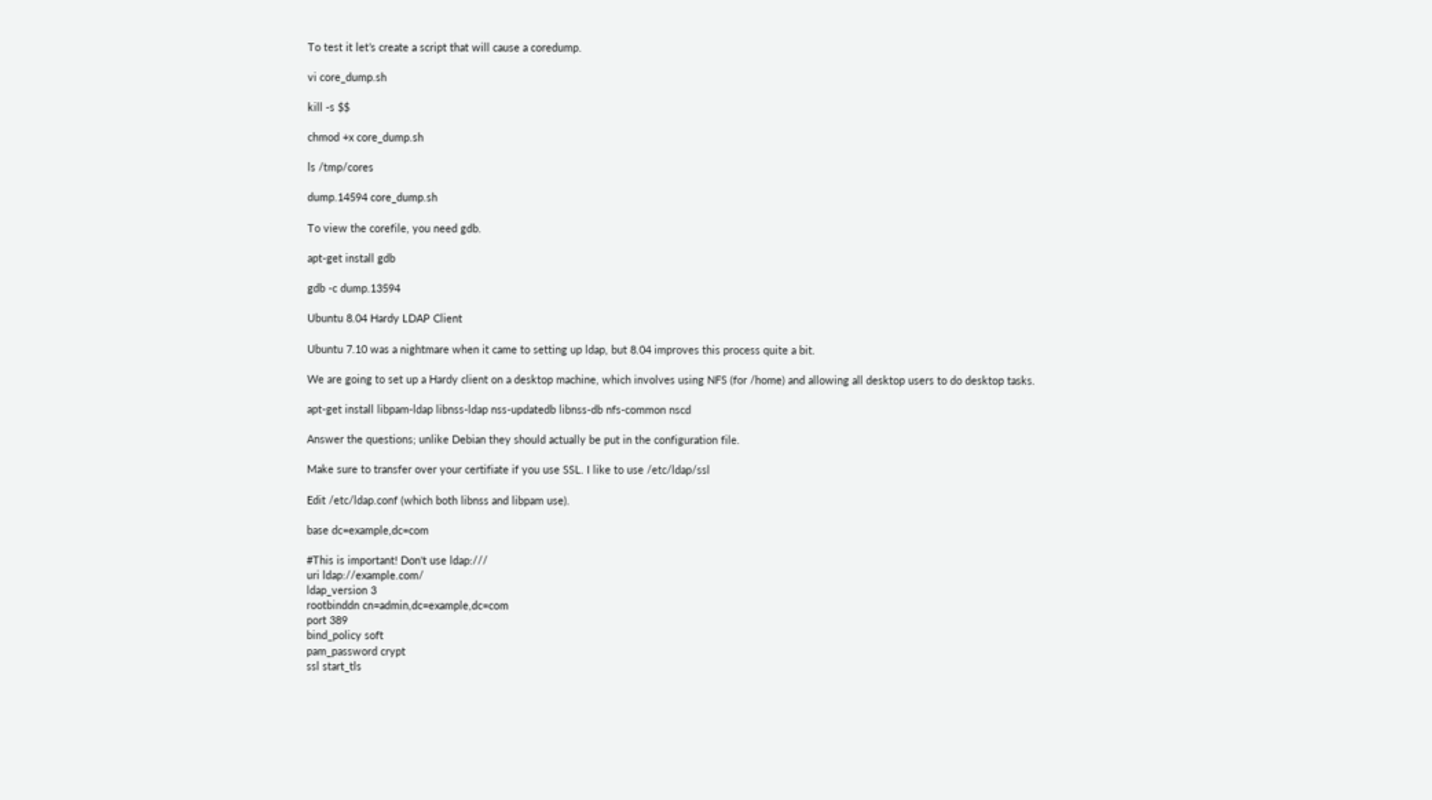To test it let’s create a script that will cause a coredump.

vi core_dump.sh

kill -s $$

chmod +x core_dump.sh

ls /tmp/cores

dump.14594 core_dump.sh

To view the corefile, you need gdb.

apt-get install gdb

gdb -c dump.13594

Ubuntu 8.04 Hardy LDAP Client

Ubuntu 7.10 was a nightmare when it came to setting up ldap, but 8.04 improves this process quite a bit.

We are going to set up a Hardy client on a desktop machine, which involves using NFS (for /home) and allowing all desktop users to do desktop tasks.

apt-get install libpam-ldap libnss-ldap nss-updatedb libnss-db nfs-common nscd

Answer the questions; unlike Debian they should actually be put in the configuration file.

Make sure to transfer over your certifiate if you use SSL. I like to use /etc/ldap/ssl

Edit /etc/ldap.conf (which both libnss and libpam use).

base dc=example,dc=com

#This is important! Don't use ldap:///
uri ldap://example.com/
ldap_version 3
rootbinddn cn=admin,dc=example,dc=com
port 389
bind_policy soft
pam_password crypt
ssl start_tls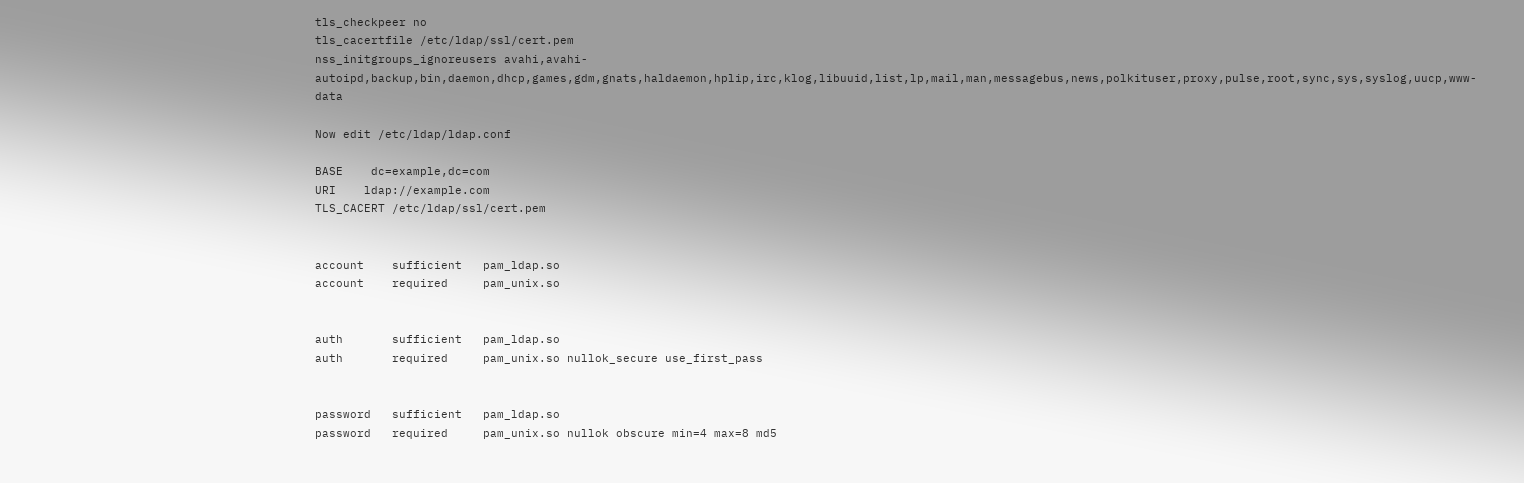tls_checkpeer no
tls_cacertfile /etc/ldap/ssl/cert.pem
nss_initgroups_ignoreusers avahi,avahi-autoipd,backup,bin,daemon,dhcp,games,gdm,gnats,haldaemon,hplip,irc,klog,libuuid,list,lp,mail,man,messagebus,news,polkituser,proxy,pulse,root,sync,sys,syslog,uucp,www-data

Now edit /etc/ldap/ldap.conf

BASE    dc=example,dc=com
URI    ldap://example.com
TLS_CACERT /etc/ldap/ssl/cert.pem


account    sufficient   pam_ldap.so
account    required     pam_unix.so


auth       sufficient   pam_ldap.so
auth       required     pam_unix.so nullok_secure use_first_pass


password   sufficient   pam_ldap.so
password   required     pam_unix.so nullok obscure min=4 max=8 md5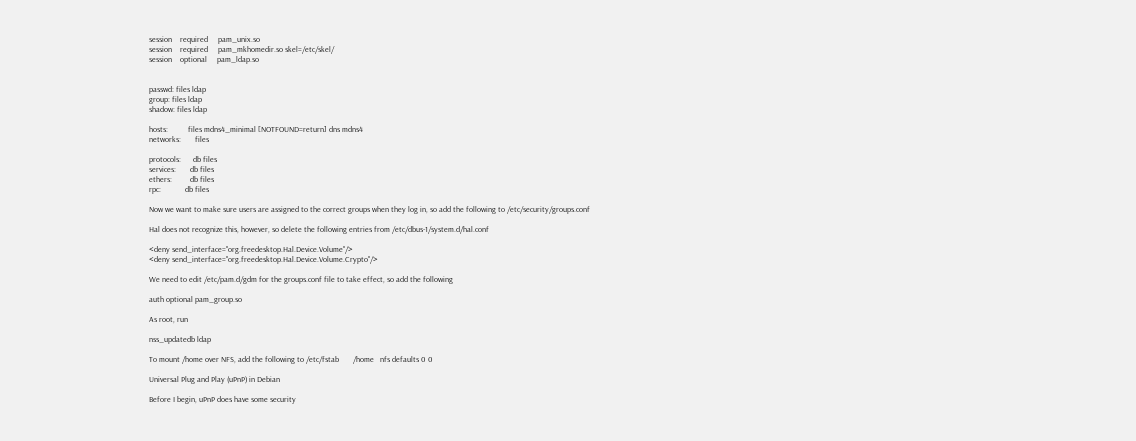session    required     pam_unix.so
session    required     pam_mkhomedir.so skel=/etc/skel/
session    optional     pam_ldap.so


passwd: files ldap
group: files ldap
shadow: files ldap

hosts:          files mdns4_minimal [NOTFOUND=return] dns mdns4
networks:       files

protocols:      db files
services:       db files
ethers:         db files
rpc:            db files

Now we want to make sure users are assigned to the correct groups when they log in, so add the following to /etc/security/groups.conf

Hal does not recognize this, however, so delete the following entries from /etc/dbus-1/system.d/hal.conf

<deny send_interface="org.freedesktop.Hal.Device.Volume"/>
<deny send_interface="org.freedesktop.Hal.Device.Volume.Crypto"/>

We need to edit /etc/pam.d/gdm for the groups.conf file to take effect, so add the following

auth optional pam_group.so

As root, run

nss_updatedb ldap

To mount /home over NFS, add the following to /etc/fstab       /home   nfs defaults 0 0

Universal Plug and Play (uPnP) in Debian

Before I begin, uPnP does have some security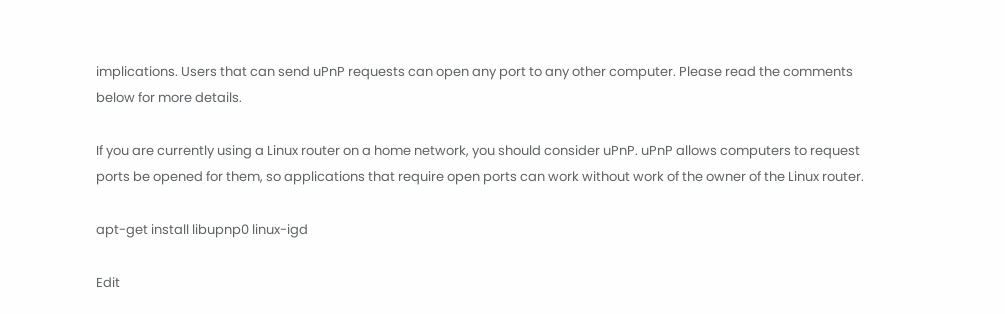implications. Users that can send uPnP requests can open any port to any other computer. Please read the comments below for more details.

If you are currently using a Linux router on a home network, you should consider uPnP. uPnP allows computers to request ports be opened for them, so applications that require open ports can work without work of the owner of the Linux router.

apt-get install libupnp0 linux-igd

Edit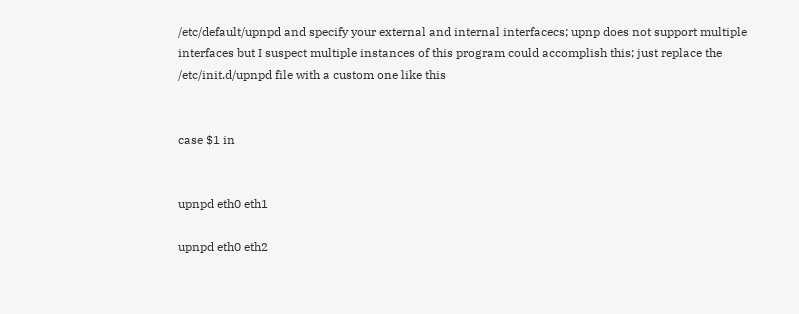/etc/default/upnpd and specify your external and internal interfacecs; upnp does not support multiple interfaces but I suspect multiple instances of this program could accomplish this; just replace the /etc/init.d/upnpd file with a custom one like this


case $1 in


upnpd eth0 eth1

upnpd eth0 eth2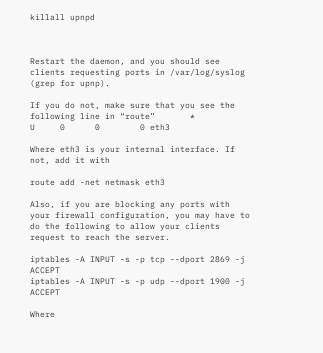killall upnpd



Restart the daemon, and you should see clients requesting ports in /var/log/syslog (grep for upnp).

If you do not, make sure that you see the following line in “route”       *            U     0      0        0 eth3

Where eth3 is your internal interface. If not, add it with

route add -net netmask eth3

Also, if you are blocking any ports with your firewall configuration, you may have to do the following to allow your clients request to reach the server.

iptables -A INPUT -s -p tcp --dport 2869 -j ACCEPT
iptables -A INPUT -s -p udp --dport 1900 -j ACCEPT

Where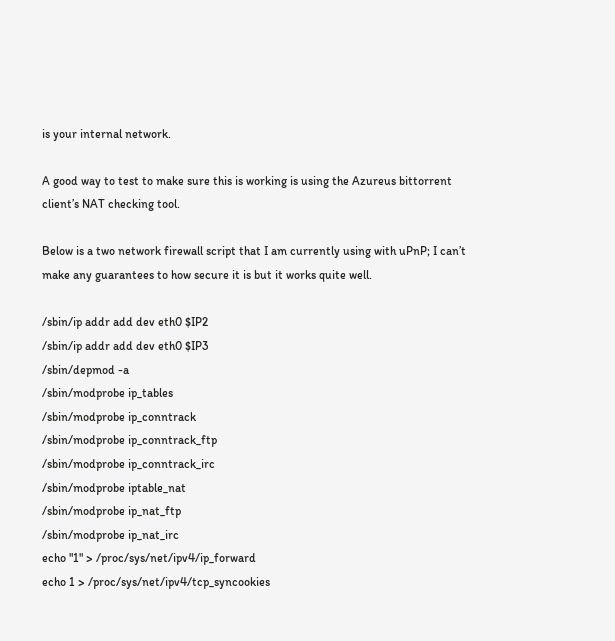is your internal network.

A good way to test to make sure this is working is using the Azureus bittorrent client’s NAT checking tool.

Below is a two network firewall script that I am currently using with uPnP; I can’t make any guarantees to how secure it is but it works quite well.

/sbin/ip addr add dev eth0 $IP2
/sbin/ip addr add dev eth0 $IP3
/sbin/depmod -a
/sbin/modprobe ip_tables
/sbin/modprobe ip_conntrack
/sbin/modprobe ip_conntrack_ftp
/sbin/modprobe ip_conntrack_irc
/sbin/modprobe iptable_nat
/sbin/modprobe ip_nat_ftp
/sbin/modprobe ip_nat_irc
echo "1" > /proc/sys/net/ipv4/ip_forward
echo 1 > /proc/sys/net/ipv4/tcp_syncookies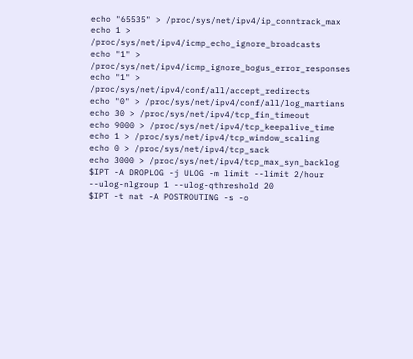echo "65535" > /proc/sys/net/ipv4/ip_conntrack_max
echo 1 > /proc/sys/net/ipv4/icmp_echo_ignore_broadcasts
echo "1" > /proc/sys/net/ipv4/icmp_ignore_bogus_error_responses
echo "1" > /proc/sys/net/ipv4/conf/all/accept_redirects
echo "0" > /proc/sys/net/ipv4/conf/all/log_martians
echo 30 > /proc/sys/net/ipv4/tcp_fin_timeout
echo 9000 > /proc/sys/net/ipv4/tcp_keepalive_time
echo 1 > /proc/sys/net/ipv4/tcp_window_scaling
echo 0 > /proc/sys/net/ipv4/tcp_sack
echo 3000 > /proc/sys/net/ipv4/tcp_max_syn_backlog
$IPT -A DROPLOG -j ULOG -m limit --limit 2/hour --ulog-nlgroup 1 --ulog-qthreshold 20
$IPT -t nat -A POSTROUTING -s -o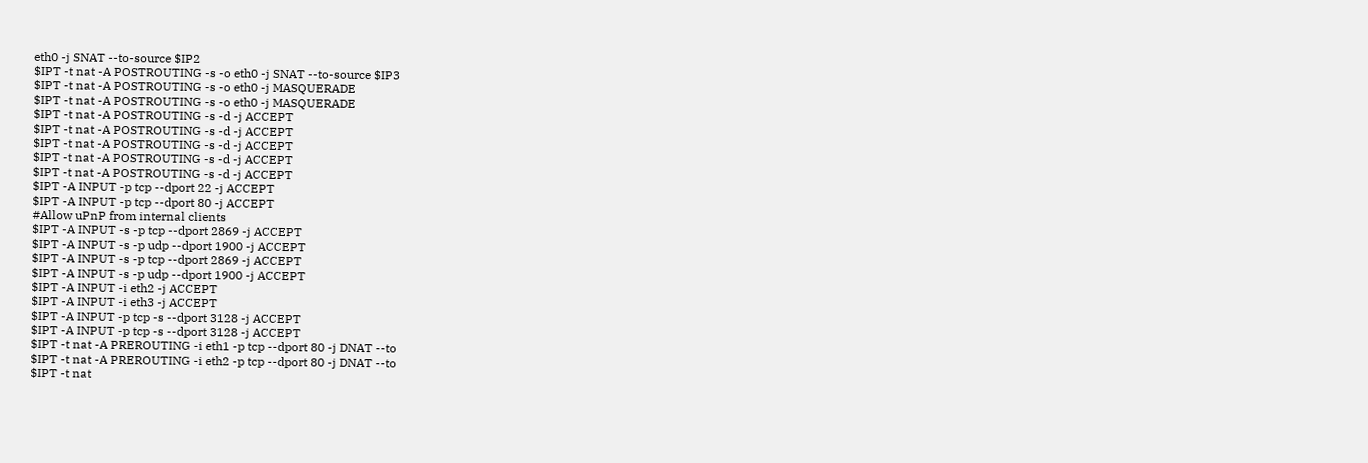eth0 -j SNAT --to-source $IP2
$IPT -t nat -A POSTROUTING -s -o eth0 -j SNAT --to-source $IP3
$IPT -t nat -A POSTROUTING -s -o eth0 -j MASQUERADE
$IPT -t nat -A POSTROUTING -s -o eth0 -j MASQUERADE
$IPT -t nat -A POSTROUTING -s -d -j ACCEPT
$IPT -t nat -A POSTROUTING -s -d -j ACCEPT
$IPT -t nat -A POSTROUTING -s -d -j ACCEPT
$IPT -t nat -A POSTROUTING -s -d -j ACCEPT
$IPT -t nat -A POSTROUTING -s -d -j ACCEPT
$IPT -A INPUT -p tcp --dport 22 -j ACCEPT
$IPT -A INPUT -p tcp --dport 80 -j ACCEPT
#Allow uPnP from internal clients
$IPT -A INPUT -s -p tcp --dport 2869 -j ACCEPT
$IPT -A INPUT -s -p udp --dport 1900 -j ACCEPT
$IPT -A INPUT -s -p tcp --dport 2869 -j ACCEPT
$IPT -A INPUT -s -p udp --dport 1900 -j ACCEPT
$IPT -A INPUT -i eth2 -j ACCEPT
$IPT -A INPUT -i eth3 -j ACCEPT
$IPT -A INPUT -p tcp -s --dport 3128 -j ACCEPT
$IPT -A INPUT -p tcp -s --dport 3128 -j ACCEPT
$IPT -t nat -A PREROUTING -i eth1 -p tcp --dport 80 -j DNAT --to
$IPT -t nat -A PREROUTING -i eth2 -p tcp --dport 80 -j DNAT --to
$IPT -t nat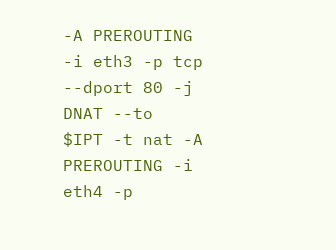-A PREROUTING -i eth3 -p tcp --dport 80 -j DNAT --to
$IPT -t nat -A PREROUTING -i eth4 -p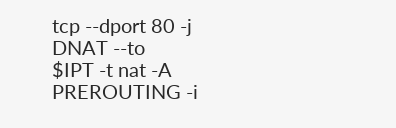tcp --dport 80 -j DNAT --to
$IPT -t nat -A PREROUTING -i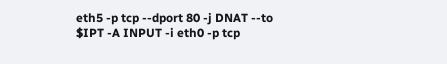eth5 -p tcp --dport 80 -j DNAT --to
$IPT -A INPUT -i eth0 -p tcp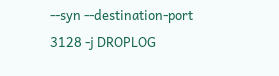--syn --destination-port 3128 -j DROPLOG